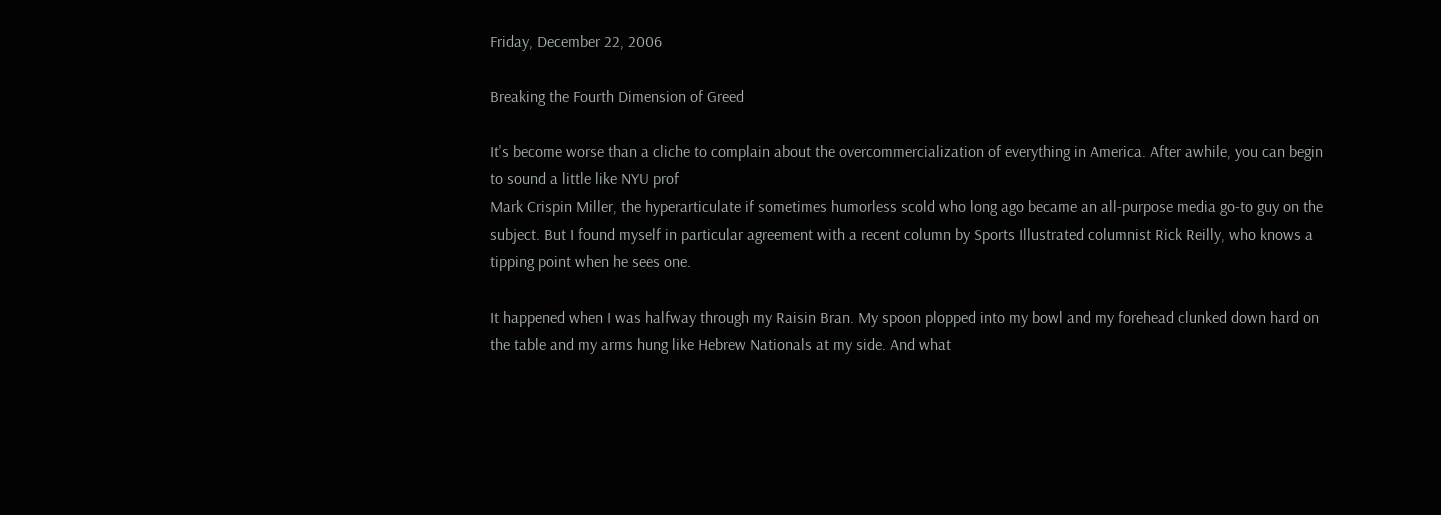Friday, December 22, 2006

Breaking the Fourth Dimension of Greed

It's become worse than a cliche to complain about the overcommercialization of everything in America. After awhile, you can begin to sound a little like NYU prof
Mark Crispin Miller, the hyperarticulate if sometimes humorless scold who long ago became an all-purpose media go-to guy on the subject. But I found myself in particular agreement with a recent column by Sports Illustrated columnist Rick Reilly, who knows a tipping point when he sees one.

It happened when I was halfway through my Raisin Bran. My spoon plopped into my bowl and my forehead clunked down hard on the table and my arms hung like Hebrew Nationals at my side. And what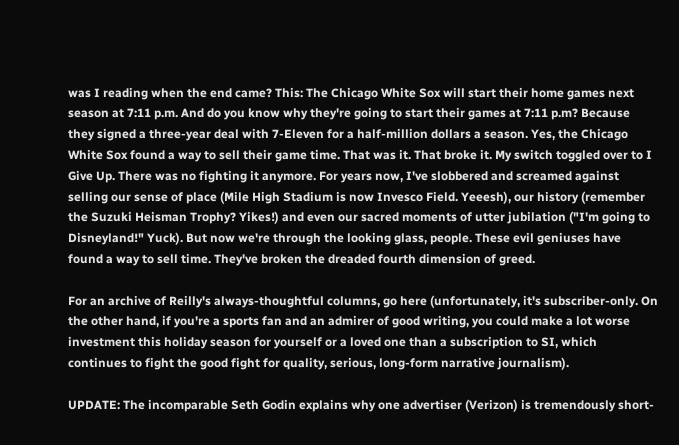was I reading when the end came? This: The Chicago White Sox will start their home games next season at 7:11 p.m. And do you know why they're going to start their games at 7:11 p.m? Because they signed a three-year deal with 7-Eleven for a half-million dollars a season. Yes, the Chicago White Sox found a way to sell their game time. That was it. That broke it. My switch toggled over to I Give Up. There was no fighting it anymore. For years now, I've slobbered and screamed against selling our sense of place (Mile High Stadium is now Invesco Field. Yeeesh), our history (remember the Suzuki Heisman Trophy? Yikes!) and even our sacred moments of utter jubilation ("I'm going to Disneyland!" Yuck). But now we're through the looking glass, people. These evil geniuses have found a way to sell time. They've broken the dreaded fourth dimension of greed.

For an archive of Reilly's always-thoughtful columns, go here (unfortunately, it's subscriber-only. On the other hand, if you're a sports fan and an admirer of good writing, you could make a lot worse investment this holiday season for yourself or a loved one than a subscription to SI, which continues to fight the good fight for quality, serious, long-form narrative journalism).

UPDATE: The incomparable Seth Godin explains why one advertiser (Verizon) is tremendously short-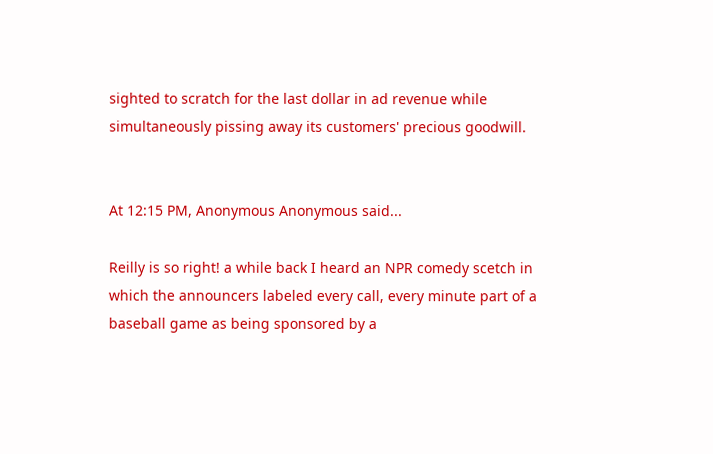sighted to scratch for the last dollar in ad revenue while simultaneously pissing away its customers' precious goodwill.


At 12:15 PM, Anonymous Anonymous said...

Reilly is so right! a while back I heard an NPR comedy scetch in which the announcers labeled every call, every minute part of a baseball game as being sponsored by a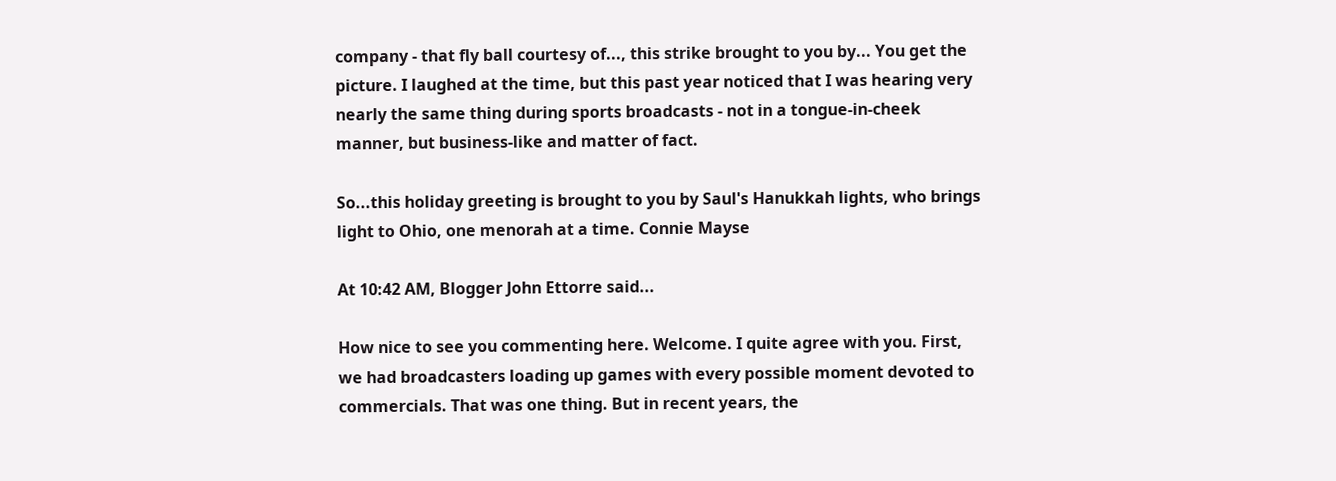company - that fly ball courtesy of..., this strike brought to you by... You get the picture. I laughed at the time, but this past year noticed that I was hearing very nearly the same thing during sports broadcasts - not in a tongue-in-cheek manner, but business-like and matter of fact.

So...this holiday greeting is brought to you by Saul's Hanukkah lights, who brings light to Ohio, one menorah at a time. Connie Mayse

At 10:42 AM, Blogger John Ettorre said...

How nice to see you commenting here. Welcome. I quite agree with you. First, we had broadcasters loading up games with every possible moment devoted to commercials. That was one thing. But in recent years, the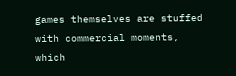games themselves are stuffed with commercial moments, which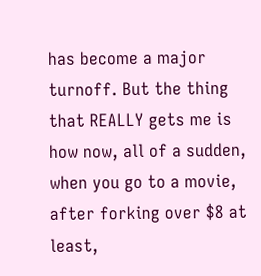has become a major turnoff. But the thing that REALLY gets me is how now, all of a sudden, when you go to a movie, after forking over $8 at least,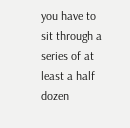you have to sit through a series of at least a half dozen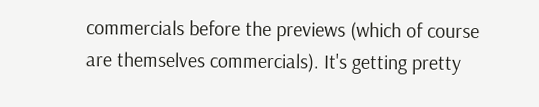commercials before the previews (which of course are themselves commercials). It's getting pretty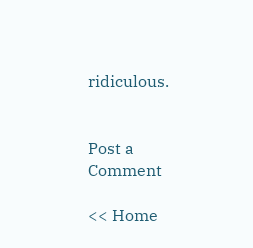ridiculous.


Post a Comment

<< Home